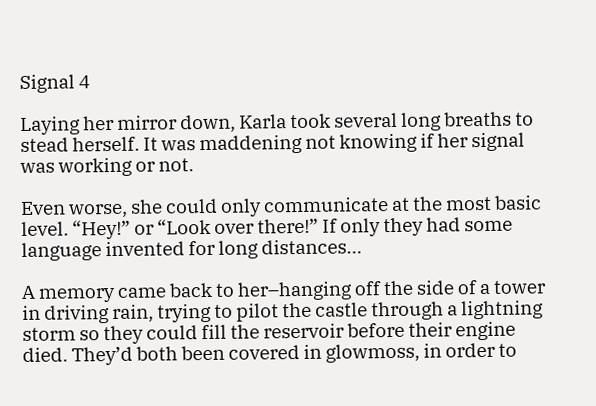Signal 4

Laying her mirror down, Karla took several long breaths to stead herself. It was maddening not knowing if her signal was working or not.

Even worse, she could only communicate at the most basic level. “Hey!” or “Look over there!” If only they had some language invented for long distances…

A memory came back to her–hanging off the side of a tower in driving rain, trying to pilot the castle through a lightning storm so they could fill the reservoir before their engine died. They’d both been covered in glowmoss, in order to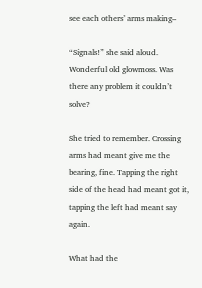see each others’ arms making–

“Signals!” she said aloud. Wonderful old glowmoss. Was there any problem it couldn’t solve?

She tried to remember. Crossing arms had meant give me the bearing, fine. Tapping the right side of the head had meant got it, tapping the left had meant say again.

What had the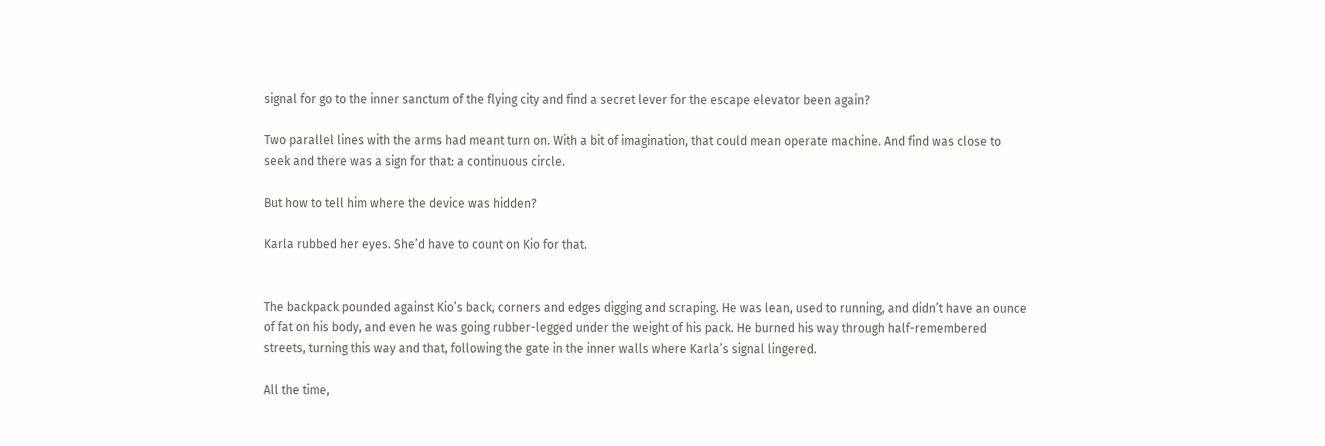signal for go to the inner sanctum of the flying city and find a secret lever for the escape elevator been again?

Two parallel lines with the arms had meant turn on. With a bit of imagination, that could mean operate machine. And find was close to seek and there was a sign for that: a continuous circle.

But how to tell him where the device was hidden?

Karla rubbed her eyes. She’d have to count on Kio for that.


The backpack pounded against Kio’s back, corners and edges digging and scraping. He was lean, used to running, and didn’t have an ounce of fat on his body, and even he was going rubber-legged under the weight of his pack. He burned his way through half-remembered streets, turning this way and that, following the gate in the inner walls where Karla’s signal lingered.

All the time,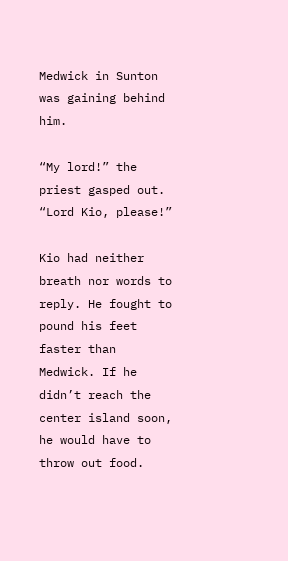Medwick in Sunton was gaining behind him.

“My lord!” the priest gasped out. “Lord Kio, please!”

Kio had neither breath nor words to reply. He fought to pound his feet faster than Medwick. If he didn’t reach the center island soon, he would have to throw out food.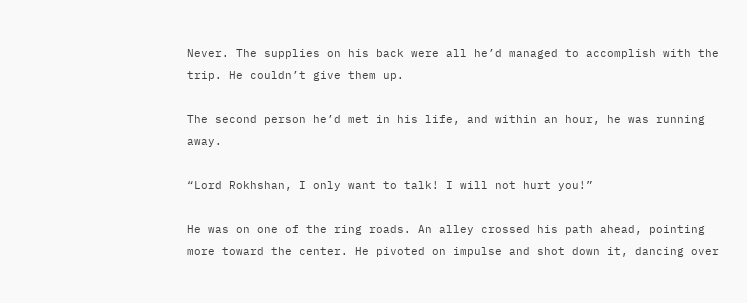Never. The supplies on his back were all he’d managed to accomplish with the trip. He couldn’t give them up.

The second person he’d met in his life, and within an hour, he was running away.

“Lord Rokhshan, I only want to talk! I will not hurt you!”

He was on one of the ring roads. An alley crossed his path ahead, pointing more toward the center. He pivoted on impulse and shot down it, dancing over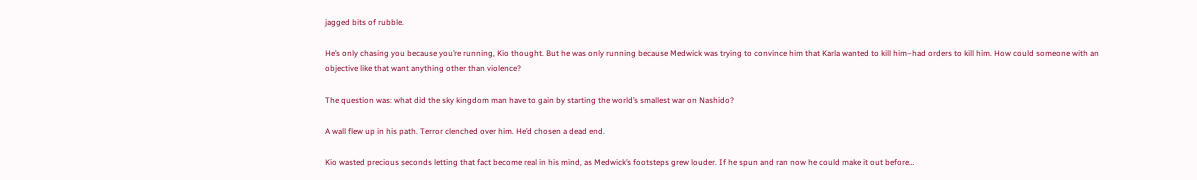jagged bits of rubble.

He’s only chasing you because you’re running, Kio thought. But he was only running because Medwick was trying to convince him that Karla wanted to kill him–had orders to kill him. How could someone with an objective like that want anything other than violence?

The question was: what did the sky kingdom man have to gain by starting the world’s smallest war on Nashido?

A wall flew up in his path. Terror clenched over him. He’d chosen a dead end.

Kio wasted precious seconds letting that fact become real in his mind, as Medwick’s footsteps grew louder. If he spun and ran now he could make it out before…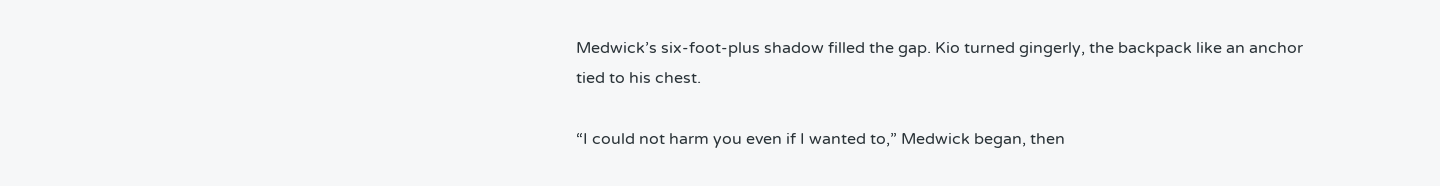Medwick’s six-foot-plus shadow filled the gap. Kio turned gingerly, the backpack like an anchor tied to his chest.

“I could not harm you even if I wanted to,” Medwick began, then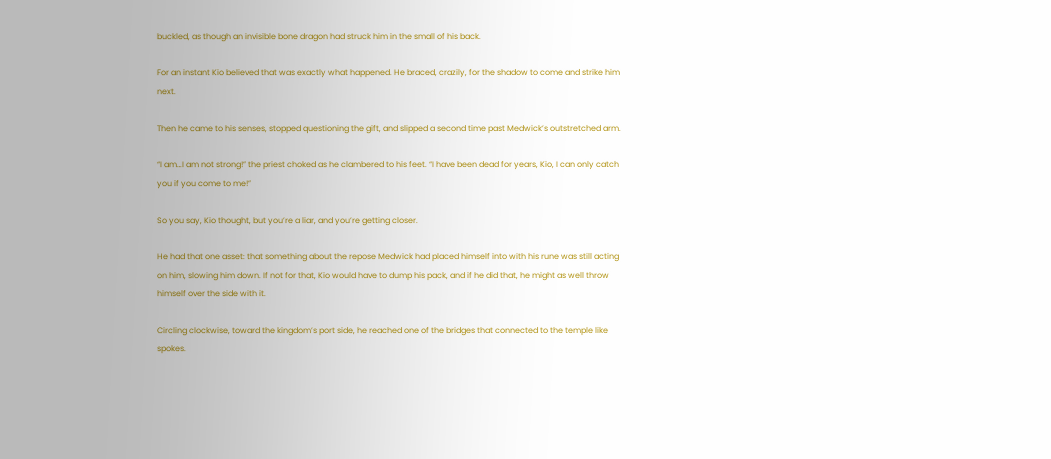buckled, as though an invisible bone dragon had struck him in the small of his back.

For an instant Kio believed that was exactly what happened. He braced, crazily, for the shadow to come and strike him next.

Then he came to his senses, stopped questioning the gift, and slipped a second time past Medwick’s outstretched arm.

“I am…I am not strong!” the priest choked as he clambered to his feet. “I have been dead for years, Kio, I can only catch you if you come to me!”

So you say, Kio thought, but you’re a liar, and you’re getting closer.

He had that one asset: that something about the repose Medwick had placed himself into with his rune was still acting on him, slowing him down. If not for that, Kio would have to dump his pack, and if he did that, he might as well throw himself over the side with it.

Circling clockwise, toward the kingdom’s port side, he reached one of the bridges that connected to the temple like spokes.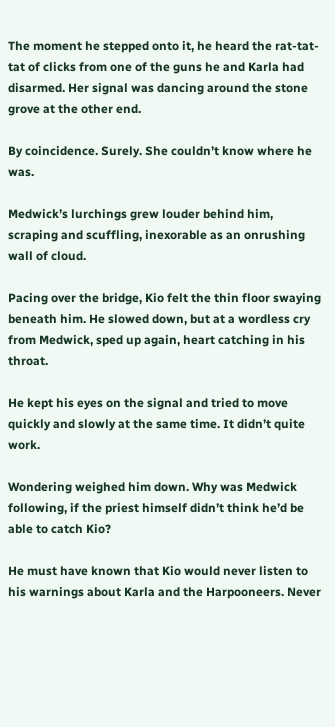The moment he stepped onto it, he heard the rat-tat-tat of clicks from one of the guns he and Karla had disarmed. Her signal was dancing around the stone grove at the other end.

By coincidence. Surely. She couldn’t know where he was.

Medwick’s lurchings grew louder behind him, scraping and scuffling, inexorable as an onrushing wall of cloud.

Pacing over the bridge, Kio felt the thin floor swaying beneath him. He slowed down, but at a wordless cry from Medwick, sped up again, heart catching in his throat.

He kept his eyes on the signal and tried to move quickly and slowly at the same time. It didn’t quite work.

Wondering weighed him down. Why was Medwick following, if the priest himself didn’t think he’d be able to catch Kio?

He must have known that Kio would never listen to his warnings about Karla and the Harpooneers. Never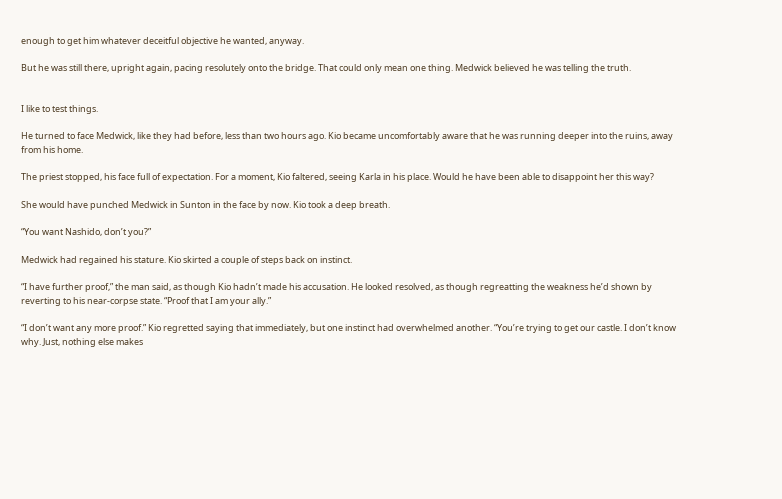enough to get him whatever deceitful objective he wanted, anyway.

But he was still there, upright again, pacing resolutely onto the bridge. That could only mean one thing. Medwick believed he was telling the truth.


I like to test things.

He turned to face Medwick, like they had before, less than two hours ago. Kio became uncomfortably aware that he was running deeper into the ruins, away from his home.

The priest stopped, his face full of expectation. For a moment, Kio faltered, seeing Karla in his place. Would he have been able to disappoint her this way?

She would have punched Medwick in Sunton in the face by now. Kio took a deep breath.

“You want Nashido, don’t you?”

Medwick had regained his stature. Kio skirted a couple of steps back on instinct.

“I have further proof,” the man said, as though Kio hadn’t made his accusation. He looked resolved, as though regreatting the weakness he’d shown by reverting to his near-corpse state. “Proof that I am your ally.”

“I don’t want any more proof.” Kio regretted saying that immediately, but one instinct had overwhelmed another. “You’re trying to get our castle. I don’t know why. Just, nothing else makes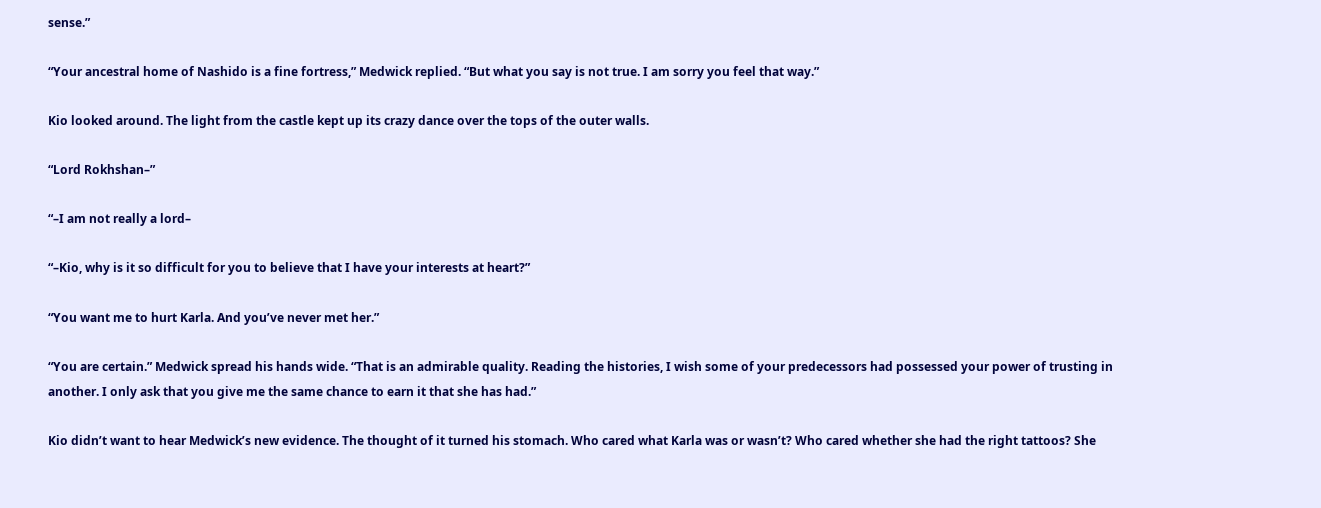sense.”

“Your ancestral home of Nashido is a fine fortress,” Medwick replied. “But what you say is not true. I am sorry you feel that way.”

Kio looked around. The light from the castle kept up its crazy dance over the tops of the outer walls.

“Lord Rokhshan–”

“–I am not really a lord–

“–Kio, why is it so difficult for you to believe that I have your interests at heart?”

“You want me to hurt Karla. And you’ve never met her.”

“You are certain.” Medwick spread his hands wide. “That is an admirable quality. Reading the histories, I wish some of your predecessors had possessed your power of trusting in another. I only ask that you give me the same chance to earn it that she has had.”

Kio didn’t want to hear Medwick’s new evidence. The thought of it turned his stomach. Who cared what Karla was or wasn’t? Who cared whether she had the right tattoos? She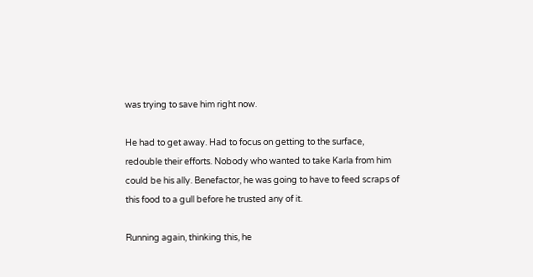was trying to save him right now.

He had to get away. Had to focus on getting to the surface, redouble their efforts. Nobody who wanted to take Karla from him could be his ally. Benefactor, he was going to have to feed scraps of this food to a gull before he trusted any of it.

Running again, thinking this, he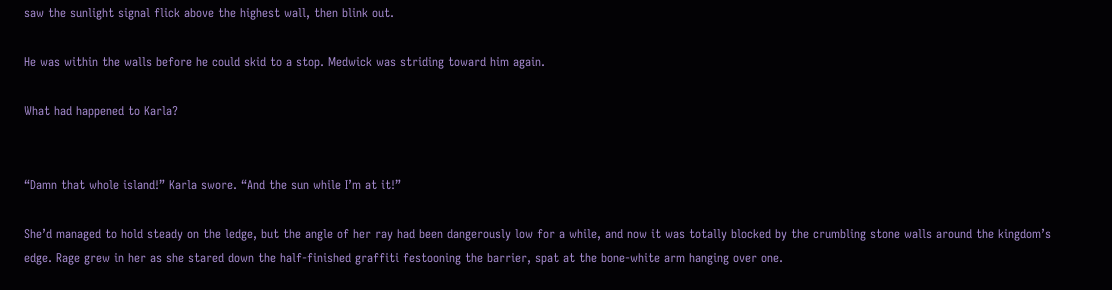saw the sunlight signal flick above the highest wall, then blink out.

He was within the walls before he could skid to a stop. Medwick was striding toward him again.

What had happened to Karla?


“Damn that whole island!” Karla swore. “And the sun while I’m at it!”

She’d managed to hold steady on the ledge, but the angle of her ray had been dangerously low for a while, and now it was totally blocked by the crumbling stone walls around the kingdom’s edge. Rage grew in her as she stared down the half-finished graffiti festooning the barrier, spat at the bone-white arm hanging over one.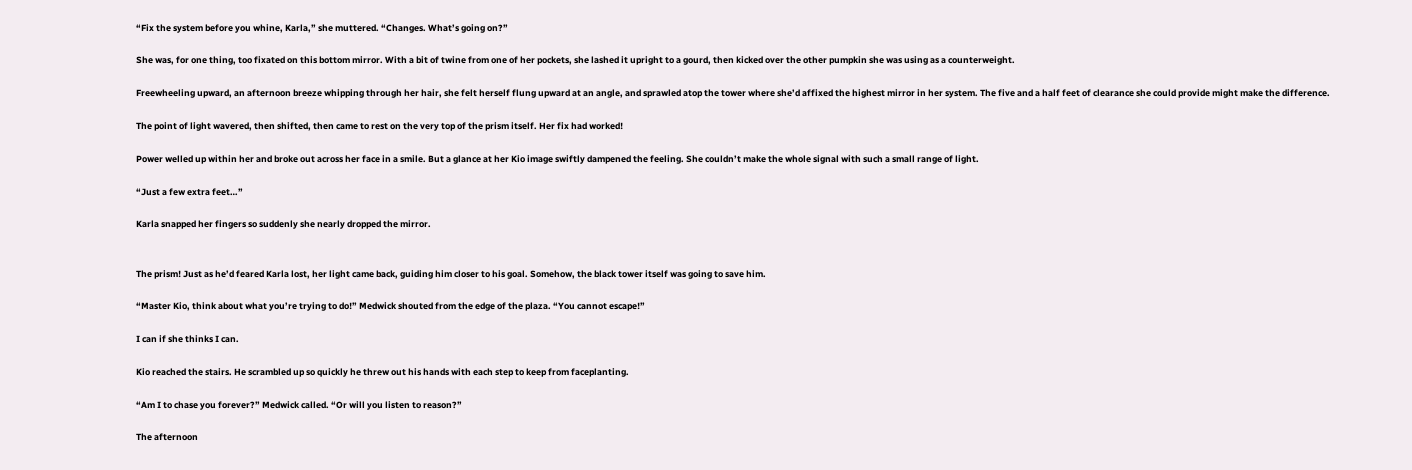“Fix the system before you whine, Karla,” she muttered. “Changes. What’s going on?”

She was, for one thing, too fixated on this bottom mirror. With a bit of twine from one of her pockets, she lashed it upright to a gourd, then kicked over the other pumpkin she was using as a counterweight.

Freewheeling upward, an afternoon breeze whipping through her hair, she felt herself flung upward at an angle, and sprawled atop the tower where she’d affixed the highest mirror in her system. The five and a half feet of clearance she could provide might make the difference.

The point of light wavered, then shifted, then came to rest on the very top of the prism itself. Her fix had worked!

Power welled up within her and broke out across her face in a smile. But a glance at her Kio image swiftly dampened the feeling. She couldn’t make the whole signal with such a small range of light.

“Just a few extra feet…”

Karla snapped her fingers so suddenly she nearly dropped the mirror.


The prism! Just as he’d feared Karla lost, her light came back, guiding him closer to his goal. Somehow, the black tower itself was going to save him.

“Master Kio, think about what you’re trying to do!” Medwick shouted from the edge of the plaza. “You cannot escape!”

I can if she thinks I can.

Kio reached the stairs. He scrambled up so quickly he threw out his hands with each step to keep from faceplanting.

“Am I to chase you forever?” Medwick called. “Or will you listen to reason?”

The afternoon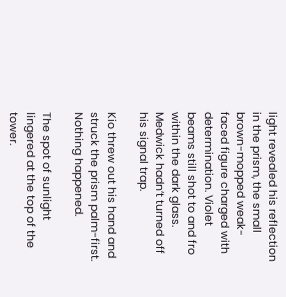light revealed his reflection in the prism, the small brown-mopped weak-faced figure charged with determination. Violet beams still shot to and fro within the dark glass. Medwick hadn’t turned off his signal trap.

Kio threw out his hand and struck the prism palm-first. Nothing happened.

The spot of sunlight lingered at the top of the tower.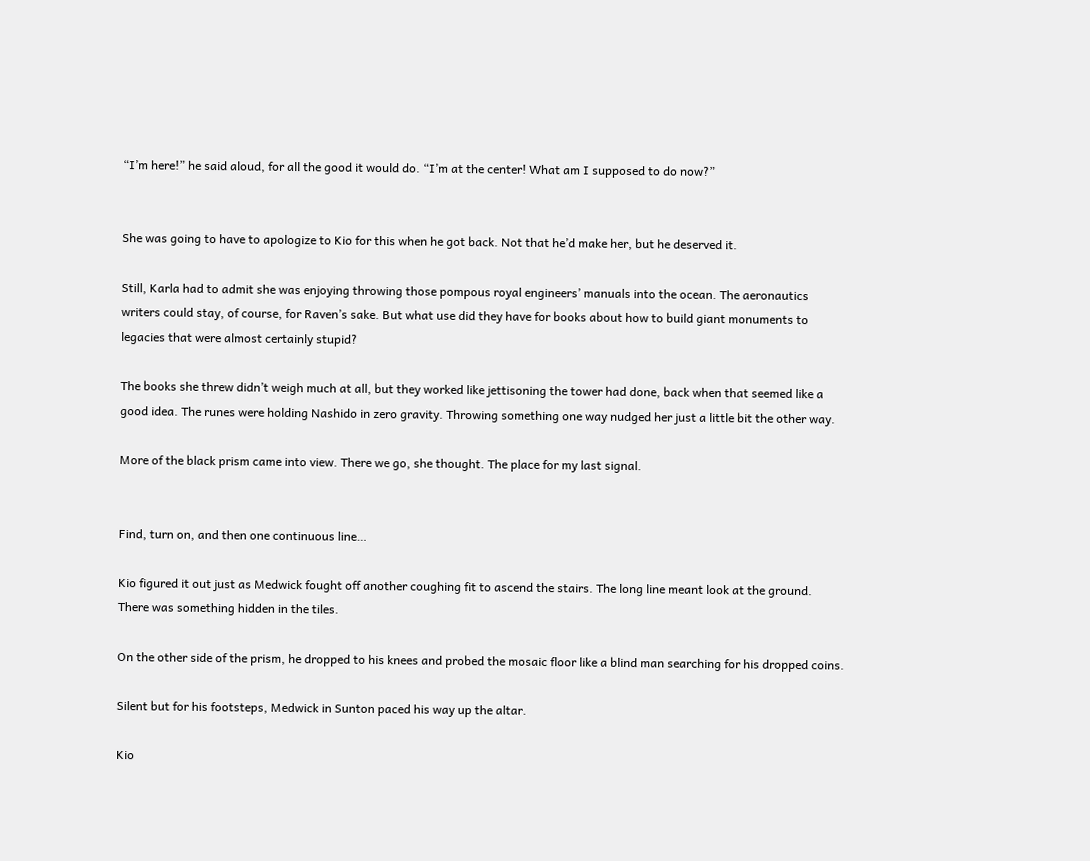“I’m here!” he said aloud, for all the good it would do. “I’m at the center! What am I supposed to do now?”


She was going to have to apologize to Kio for this when he got back. Not that he’d make her, but he deserved it.

Still, Karla had to admit she was enjoying throwing those pompous royal engineers’ manuals into the ocean. The aeronautics writers could stay, of course, for Raven’s sake. But what use did they have for books about how to build giant monuments to legacies that were almost certainly stupid?

The books she threw didn’t weigh much at all, but they worked like jettisoning the tower had done, back when that seemed like a good idea. The runes were holding Nashido in zero gravity. Throwing something one way nudged her just a little bit the other way.

More of the black prism came into view. There we go, she thought. The place for my last signal.


Find, turn on, and then one continuous line…

Kio figured it out just as Medwick fought off another coughing fit to ascend the stairs. The long line meant look at the ground. There was something hidden in the tiles.

On the other side of the prism, he dropped to his knees and probed the mosaic floor like a blind man searching for his dropped coins.

Silent but for his footsteps, Medwick in Sunton paced his way up the altar.

Kio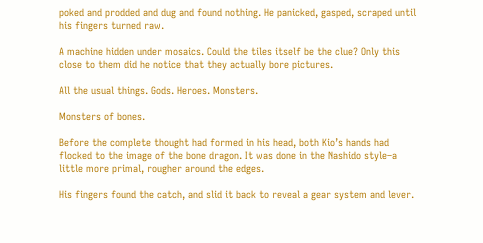poked and prodded and dug and found nothing. He panicked, gasped, scraped until his fingers turned raw.

A machine hidden under mosaics. Could the tiles itself be the clue? Only this close to them did he notice that they actually bore pictures.

All the usual things. Gods. Heroes. Monsters.

Monsters of bones.

Before the complete thought had formed in his head, both Kio’s hands had flocked to the image of the bone dragon. It was done in the Nashido style–a little more primal, rougher around the edges.

His fingers found the catch, and slid it back to reveal a gear system and lever.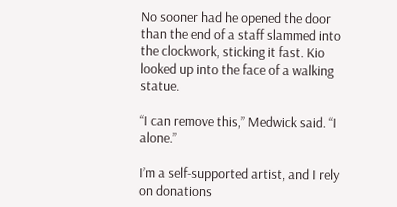No sooner had he opened the door than the end of a staff slammed into the clockwork, sticking it fast. Kio looked up into the face of a walking statue.

“I can remove this,” Medwick said. “I alone.”

I’m a self-supported artist, and I rely on donations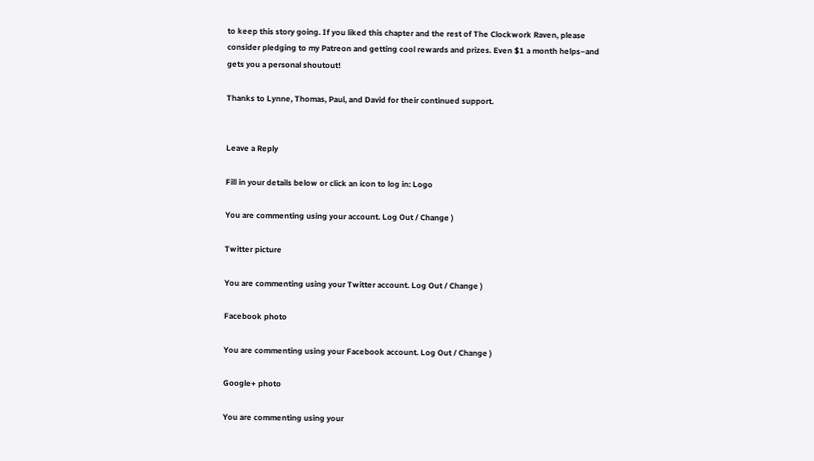to keep this story going. If you liked this chapter and the rest of The Clockwork Raven, please consider pledging to my Patreon and getting cool rewards and prizes. Even $1 a month helps–and gets you a personal shoutout!

Thanks to Lynne, Thomas, Paul, and David for their continued support.


Leave a Reply

Fill in your details below or click an icon to log in: Logo

You are commenting using your account. Log Out / Change )

Twitter picture

You are commenting using your Twitter account. Log Out / Change )

Facebook photo

You are commenting using your Facebook account. Log Out / Change )

Google+ photo

You are commenting using your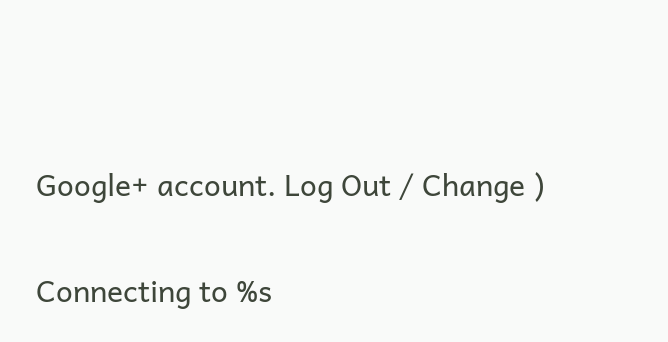Google+ account. Log Out / Change )

Connecting to %s